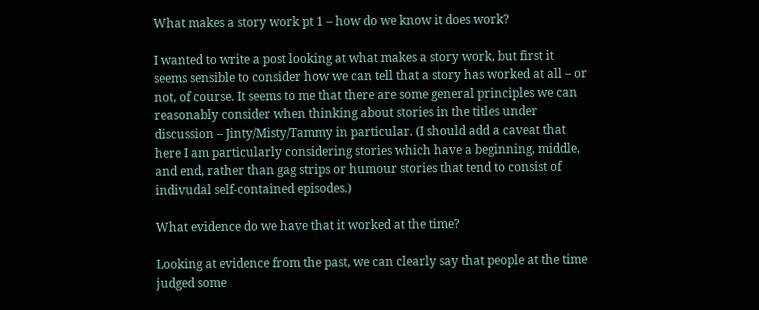What makes a story work pt 1 – how do we know it does work?

I wanted to write a post looking at what makes a story work, but first it seems sensible to consider how we can tell that a story has worked at all – or not, of course. It seems to me that there are some general principles we can reasonably consider when thinking about stories in the titles under discussion – Jinty/Misty/Tammy in particular. (I should add a caveat that here I am particularly considering stories which have a beginning, middle, and end, rather than gag strips or humour stories that tend to consist of indivudal self-contained episodes.)

What evidence do we have that it worked at the time?

Looking at evidence from the past, we can clearly say that people at the time judged some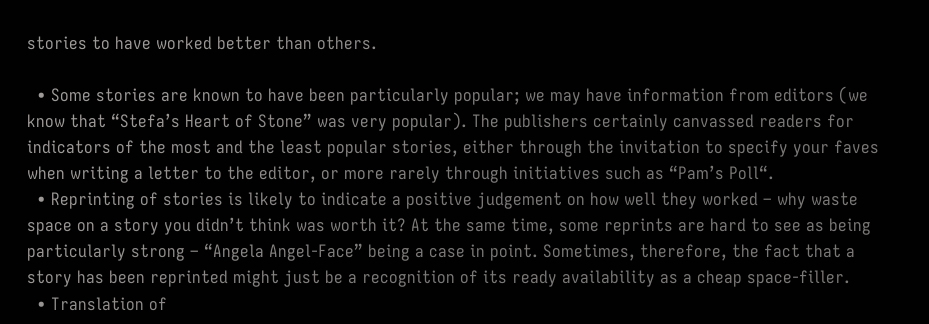stories to have worked better than others.

  • Some stories are known to have been particularly popular; we may have information from editors (we know that “Stefa’s Heart of Stone” was very popular). The publishers certainly canvassed readers for indicators of the most and the least popular stories, either through the invitation to specify your faves when writing a letter to the editor, or more rarely through initiatives such as “Pam’s Poll“.
  • Reprinting of stories is likely to indicate a positive judgement on how well they worked – why waste space on a story you didn’t think was worth it? At the same time, some reprints are hard to see as being particularly strong – “Angela Angel-Face” being a case in point. Sometimes, therefore, the fact that a story has been reprinted might just be a recognition of its ready availability as a cheap space-filler.
  • Translation of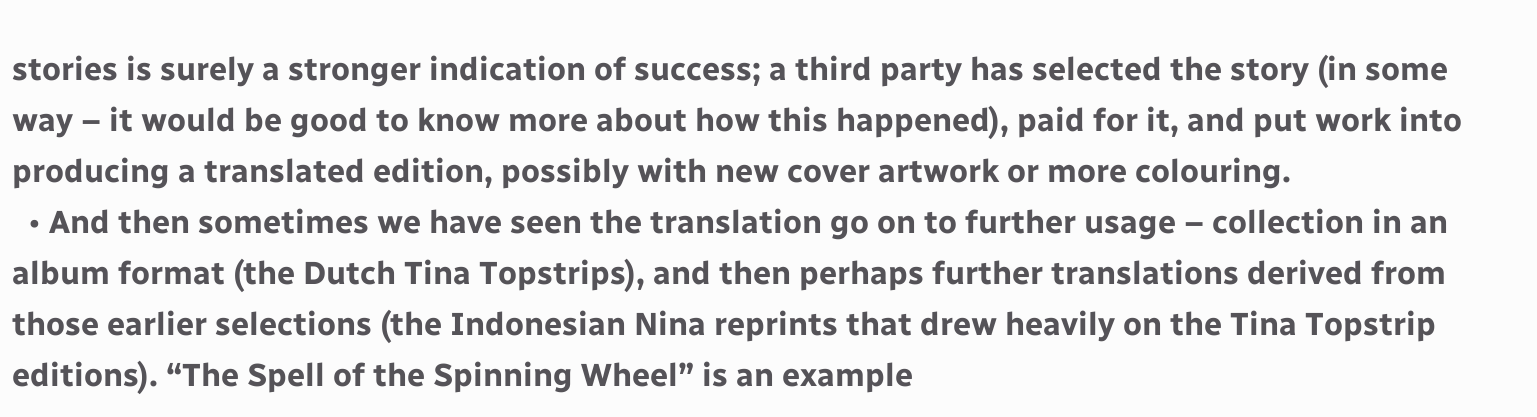stories is surely a stronger indication of success; a third party has selected the story (in some way – it would be good to know more about how this happened), paid for it, and put work into producing a translated edition, possibly with new cover artwork or more colouring.
  • And then sometimes we have seen the translation go on to further usage – collection in an album format (the Dutch Tina Topstrips), and then perhaps further translations derived from those earlier selections (the Indonesian Nina reprints that drew heavily on the Tina Topstrip editions). “The Spell of the Spinning Wheel” is an example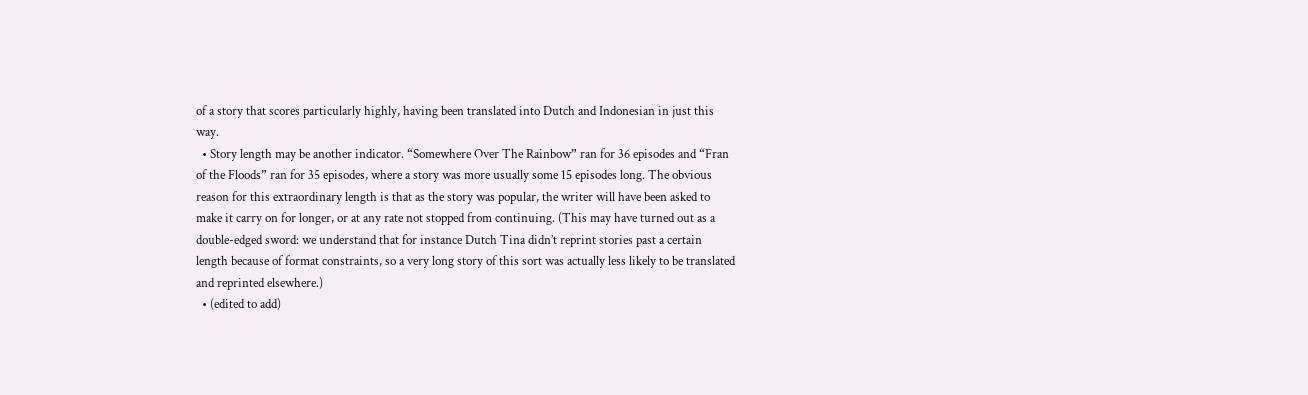of a story that scores particularly highly, having been translated into Dutch and Indonesian in just this way.
  • Story length may be another indicator. “Somewhere Over The Rainbow” ran for 36 episodes and “Fran of the Floods” ran for 35 episodes, where a story was more usually some 15 episodes long. The obvious reason for this extraordinary length is that as the story was popular, the writer will have been asked to make it carry on for longer, or at any rate not stopped from continuing. (This may have turned out as a double-edged sword: we understand that for instance Dutch Tina didn’t reprint stories past a certain length because of format constraints, so a very long story of this sort was actually less likely to be translated and reprinted elsewhere.)
  • (edited to add)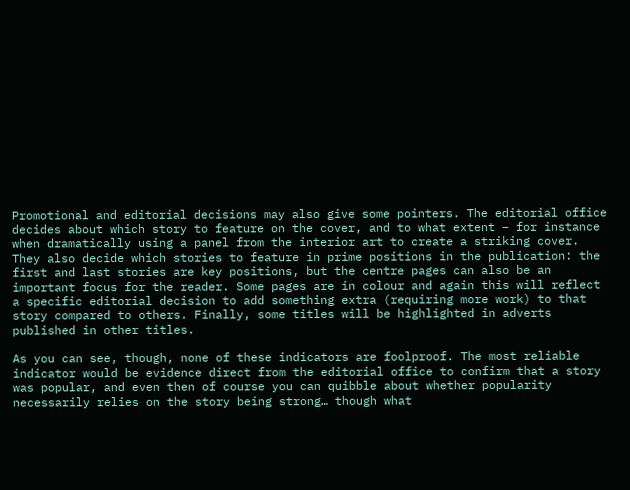Promotional and editorial decisions may also give some pointers. The editorial office decides about which story to feature on the cover, and to what extent – for instance when dramatically using a panel from the interior art to create a striking cover. They also decide which stories to feature in prime positions in the publication: the first and last stories are key positions, but the centre pages can also be an important focus for the reader. Some pages are in colour and again this will reflect a specific editorial decision to add something extra (requiring more work) to that story compared to others. Finally, some titles will be highlighted in adverts published in other titles.

As you can see, though, none of these indicators are foolproof. The most reliable indicator would be evidence direct from the editorial office to confirm that a story was popular, and even then of course you can quibble about whether popularity necessarily relies on the story being strong… though what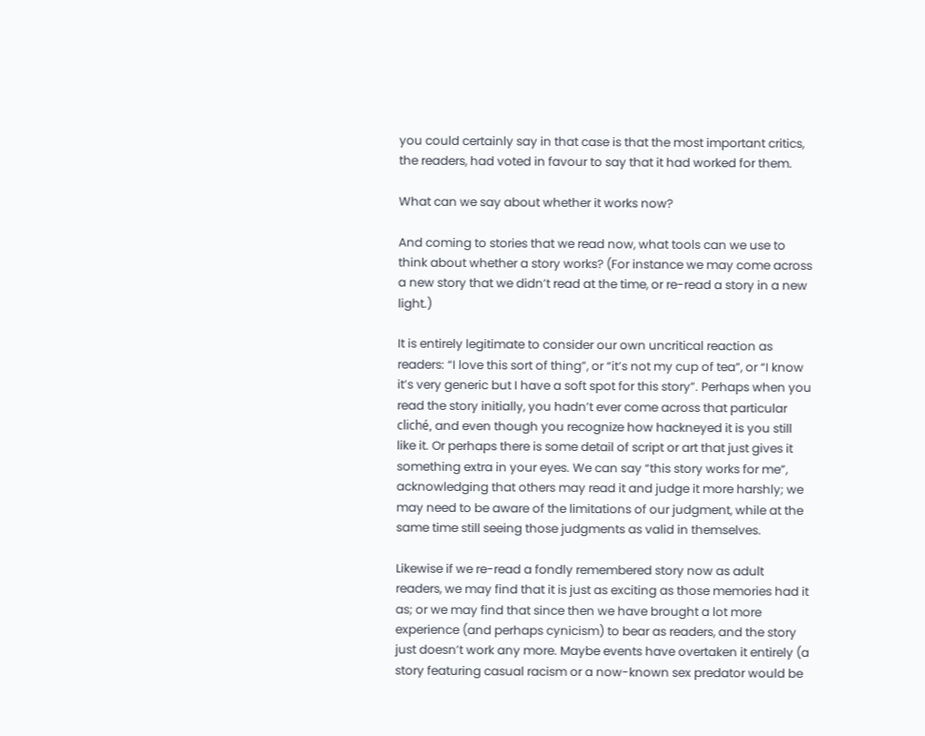you could certainly say in that case is that the most important critics, the readers, had voted in favour to say that it had worked for them.

What can we say about whether it works now?

And coming to stories that we read now, what tools can we use to think about whether a story works? (For instance we may come across a new story that we didn’t read at the time, or re-read a story in a new light.)

It is entirely legitimate to consider our own uncritical reaction as readers: “I love this sort of thing”, or “it’s not my cup of tea”, or “I know it’s very generic but I have a soft spot for this story”. Perhaps when you read the story initially, you hadn’t ever come across that particular cliché, and even though you recognize how hackneyed it is you still like it. Or perhaps there is some detail of script or art that just gives it something extra in your eyes. We can say “this story works for me”, acknowledging that others may read it and judge it more harshly; we may need to be aware of the limitations of our judgment, while at the same time still seeing those judgments as valid in themselves.

Likewise if we re-read a fondly remembered story now as adult readers, we may find that it is just as exciting as those memories had it as; or we may find that since then we have brought a lot more experience (and perhaps cynicism) to bear as readers, and the story just doesn’t work any more. Maybe events have overtaken it entirely (a story featuring casual racism or a now-known sex predator would be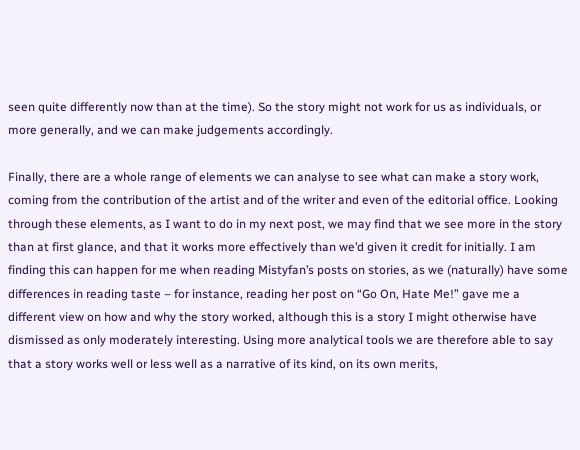seen quite differently now than at the time). So the story might not work for us as individuals, or more generally, and we can make judgements accordingly.

Finally, there are a whole range of elements we can analyse to see what can make a story work, coming from the contribution of the artist and of the writer and even of the editorial office. Looking through these elements, as I want to do in my next post, we may find that we see more in the story than at first glance, and that it works more effectively than we’d given it credit for initially. I am finding this can happen for me when reading Mistyfan’s posts on stories, as we (naturally) have some differences in reading taste – for instance, reading her post on “Go On, Hate Me!” gave me a different view on how and why the story worked, although this is a story I might otherwise have dismissed as only moderately interesting. Using more analytical tools we are therefore able to say that a story works well or less well as a narrative of its kind, on its own merits,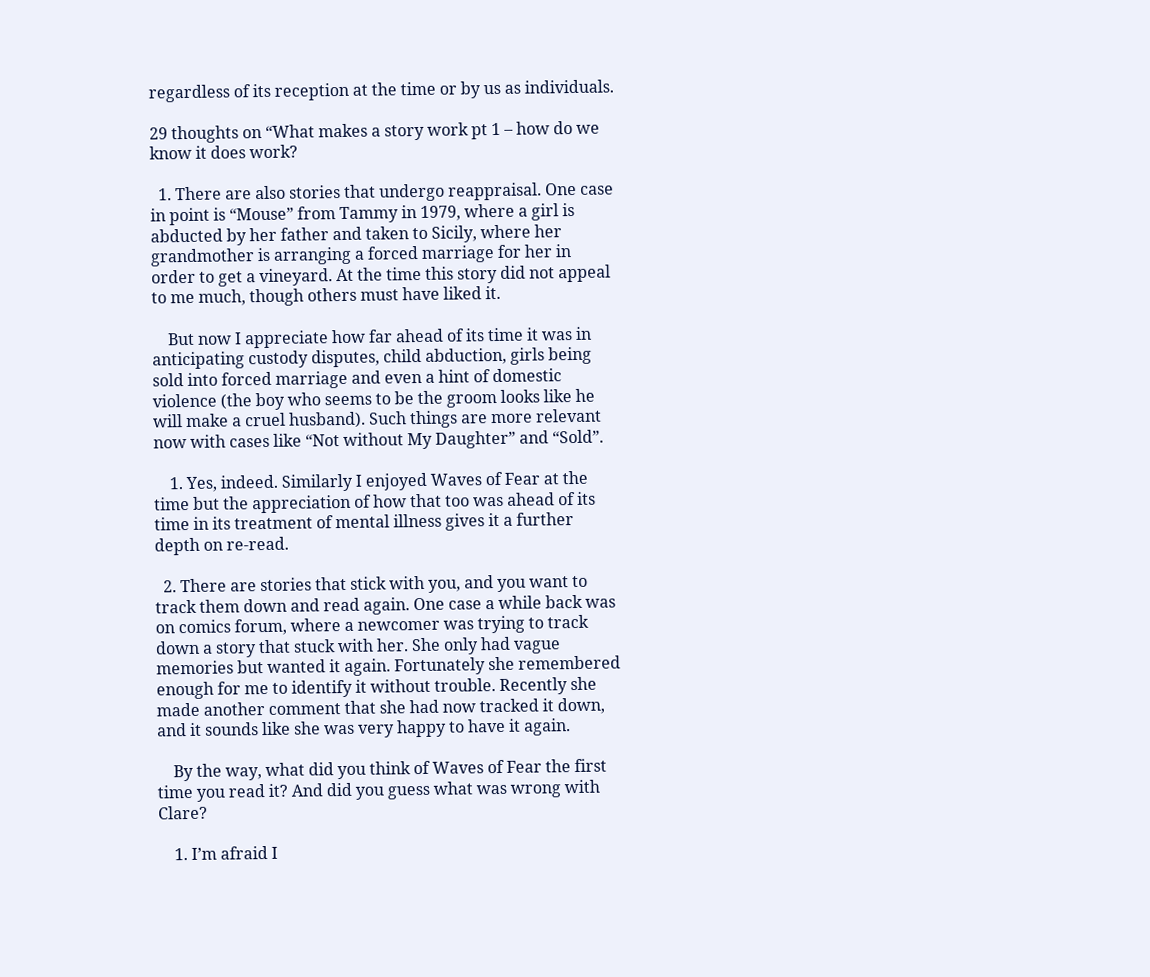regardless of its reception at the time or by us as individuals.

29 thoughts on “What makes a story work pt 1 – how do we know it does work?

  1. There are also stories that undergo reappraisal. One case in point is “Mouse” from Tammy in 1979, where a girl is abducted by her father and taken to Sicily, where her grandmother is arranging a forced marriage for her in order to get a vineyard. At the time this story did not appeal to me much, though others must have liked it.

    But now I appreciate how far ahead of its time it was in anticipating custody disputes, child abduction, girls being sold into forced marriage and even a hint of domestic violence (the boy who seems to be the groom looks like he will make a cruel husband). Such things are more relevant now with cases like “Not without My Daughter” and “Sold”.

    1. Yes, indeed. Similarly I enjoyed Waves of Fear at the time but the appreciation of how that too was ahead of its time in its treatment of mental illness gives it a further depth on re-read.

  2. There are stories that stick with you, and you want to track them down and read again. One case a while back was on comics forum, where a newcomer was trying to track down a story that stuck with her. She only had vague memories but wanted it again. Fortunately she remembered enough for me to identify it without trouble. Recently she made another comment that she had now tracked it down, and it sounds like she was very happy to have it again.

    By the way, what did you think of Waves of Fear the first time you read it? And did you guess what was wrong with Clare?

    1. I’m afraid I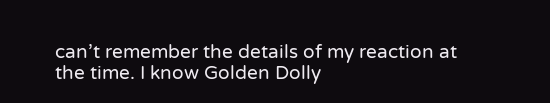can’t remember the details of my reaction at the time. I know Golden Dolly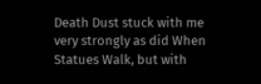Death Dust stuck with me very strongly as did When Statues Walk, but with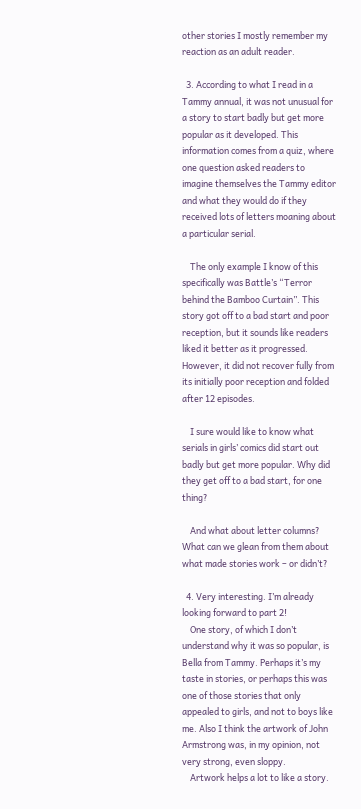other stories I mostly remember my reaction as an adult reader.

  3. According to what I read in a Tammy annual, it was not unusual for a story to start badly but get more popular as it developed. This information comes from a quiz, where one question asked readers to imagine themselves the Tammy editor and what they would do if they received lots of letters moaning about a particular serial.

    The only example I know of this specifically was Battle’s “Terror behind the Bamboo Curtain”. This story got off to a bad start and poor reception, but it sounds like readers liked it better as it progressed. However, it did not recover fully from its initially poor reception and folded after 12 episodes.

    I sure would like to know what serials in girls’ comics did start out badly but get more popular. Why did they get off to a bad start, for one thing?

    And what about letter columns? What can we glean from them about what made stories work – or didn’t?

  4. Very interesting. I’m already looking forward to part 2!
    One story, of which I don’t understand why it was so popular, is Bella from Tammy. Perhaps it’s my taste in stories, or perhaps this was one of those stories that only appealed to girls, and not to boys like me. Also I think the artwork of John Armstrong was, in my opinion, not very strong, even sloppy.
    Artwork helps a lot to like a story.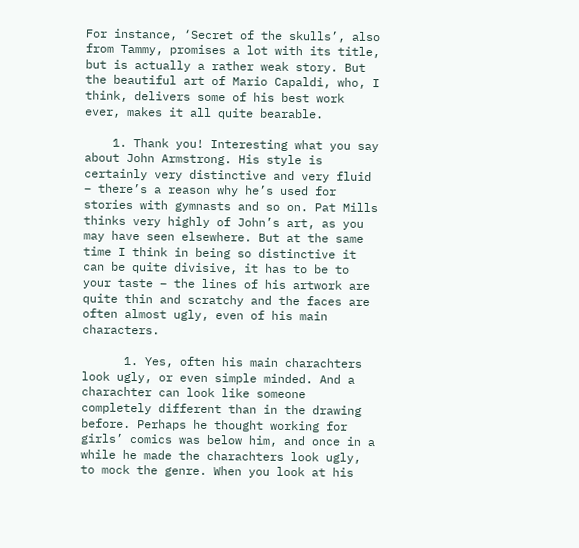For instance, ‘Secret of the skulls’, also from Tammy, promises a lot with its title, but is actually a rather weak story. But the beautiful art of Mario Capaldi, who, I think, delivers some of his best work ever, makes it all quite bearable.

    1. Thank you! Interesting what you say about John Armstrong. His style is certainly very distinctive and very fluid – there’s a reason why he’s used for stories with gymnasts and so on. Pat Mills thinks very highly of John’s art, as you may have seen elsewhere. But at the same time I think in being so distinctive it can be quite divisive, it has to be to your taste – the lines of his artwork are quite thin and scratchy and the faces are often almost ugly, even of his main characters.

      1. Yes, often his main charachters look ugly, or even simple minded. And a charachter can look like someone completely different than in the drawing before. Perhaps he thought working for girls’ comics was below him, and once in a while he made the charachters look ugly, to mock the genre. When you look at his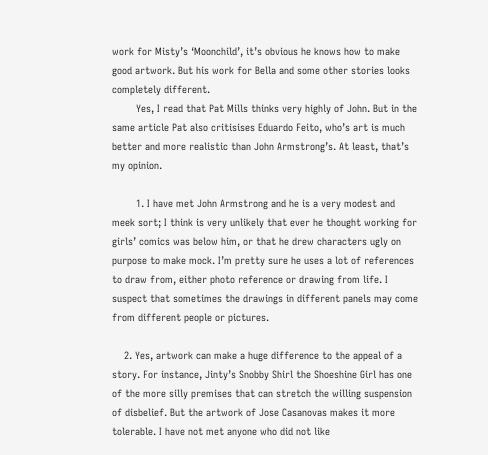work for Misty’s ‘Moonchild’, it’s obvious he knows how to make good artwork. But his work for Bella and some other stories looks completely different.
        Yes, I read that Pat Mills thinks very highly of John. But in the same article Pat also critisises Eduardo Feito, who’s art is much better and more realistic than John Armstrong’s. At least, that’s my opinion.

        1. I have met John Armstrong and he is a very modest and meek sort; I think is very unlikely that ever he thought working for girls’ comics was below him, or that he drew characters ugly on purpose to make mock. I’m pretty sure he uses a lot of references to draw from, either photo reference or drawing from life. I suspect that sometimes the drawings in different panels may come from different people or pictures.

    2. Yes, artwork can make a huge difference to the appeal of a story. For instance, Jinty’s Snobby Shirl the Shoeshine Girl has one of the more silly premises that can stretch the willing suspension of disbelief. But the artwork of Jose Casanovas makes it more tolerable. I have not met anyone who did not like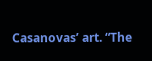Casanovas’ art. “The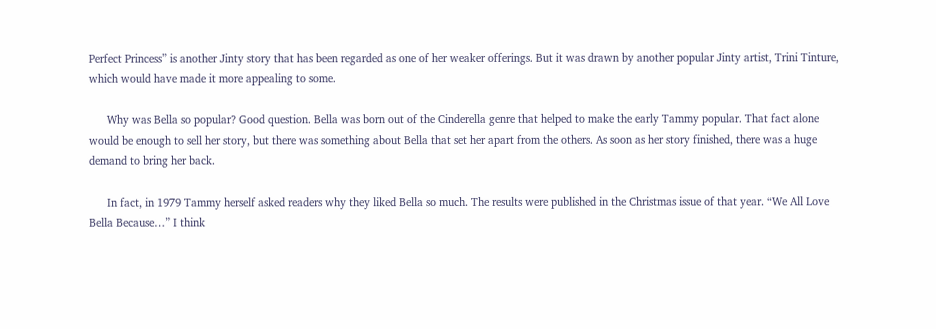Perfect Princess” is another Jinty story that has been regarded as one of her weaker offerings. But it was drawn by another popular Jinty artist, Trini Tinture, which would have made it more appealing to some.

      Why was Bella so popular? Good question. Bella was born out of the Cinderella genre that helped to make the early Tammy popular. That fact alone would be enough to sell her story, but there was something about Bella that set her apart from the others. As soon as her story finished, there was a huge demand to bring her back.

      In fact, in 1979 Tammy herself asked readers why they liked Bella so much. The results were published in the Christmas issue of that year. “We All Love Bella Because…” I think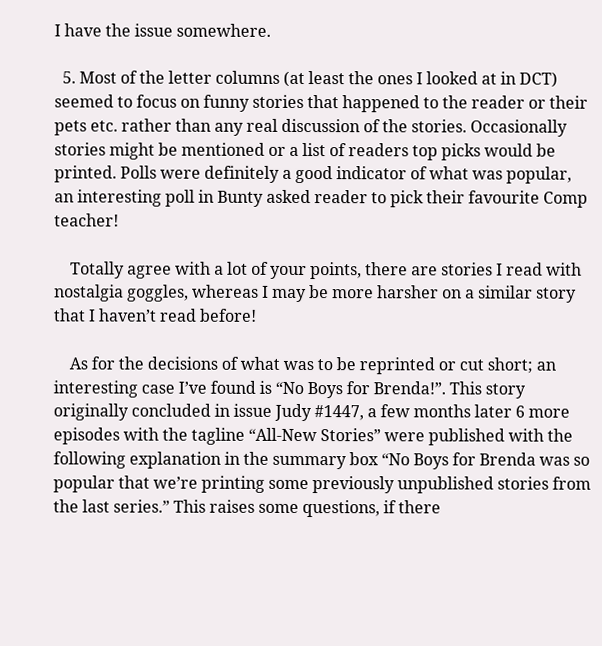I have the issue somewhere.

  5. Most of the letter columns (at least the ones I looked at in DCT) seemed to focus on funny stories that happened to the reader or their pets etc. rather than any real discussion of the stories. Occasionally stories might be mentioned or a list of readers top picks would be printed. Polls were definitely a good indicator of what was popular, an interesting poll in Bunty asked reader to pick their favourite Comp teacher!

    Totally agree with a lot of your points, there are stories I read with nostalgia goggles, whereas I may be more harsher on a similar story that I haven’t read before!

    As for the decisions of what was to be reprinted or cut short; an interesting case I’ve found is “No Boys for Brenda!”. This story originally concluded in issue Judy #1447, a few months later 6 more episodes with the tagline “All-New Stories” were published with the following explanation in the summary box “No Boys for Brenda was so popular that we’re printing some previously unpublished stories from the last series.” This raises some questions, if there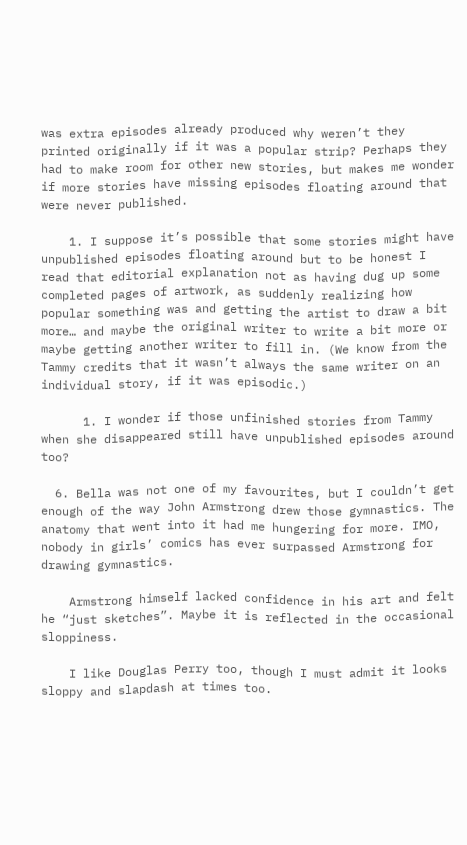was extra episodes already produced why weren’t they printed originally if it was a popular strip? Perhaps they had to make room for other new stories, but makes me wonder if more stories have missing episodes floating around that were never published.

    1. I suppose it’s possible that some stories might have unpublished episodes floating around but to be honest I read that editorial explanation not as having dug up some completed pages of artwork, as suddenly realizing how popular something was and getting the artist to draw a bit more… and maybe the original writer to write a bit more or maybe getting another writer to fill in. (We know from the Tammy credits that it wasn’t always the same writer on an individual story, if it was episodic.)

      1. I wonder if those unfinished stories from Tammy when she disappeared still have unpublished episodes around too?

  6. Bella was not one of my favourites, but I couldn’t get enough of the way John Armstrong drew those gymnastics. The anatomy that went into it had me hungering for more. IMO, nobody in girls’ comics has ever surpassed Armstrong for drawing gymnastics.

    Armstrong himself lacked confidence in his art and felt he “just sketches”. Maybe it is reflected in the occasional sloppiness.

    I like Douglas Perry too, though I must admit it looks sloppy and slapdash at times too.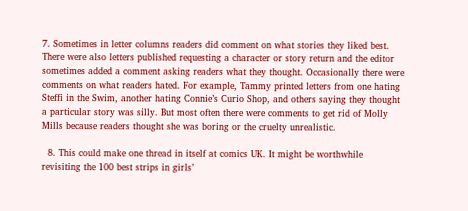7. Sometimes in letter columns readers did comment on what stories they liked best. There were also letters published requesting a character or story return and the editor sometimes added a comment asking readers what they thought. Occasionally there were comments on what readers hated. For example, Tammy printed letters from one hating Steffi in the Swim, another hating Connie’s Curio Shop, and others saying they thought a particular story was silly. But most often there were comments to get rid of Molly Mills because readers thought she was boring or the cruelty unrealistic.

  8. This could make one thread in itself at comics UK. It might be worthwhile revisiting the 100 best strips in girls’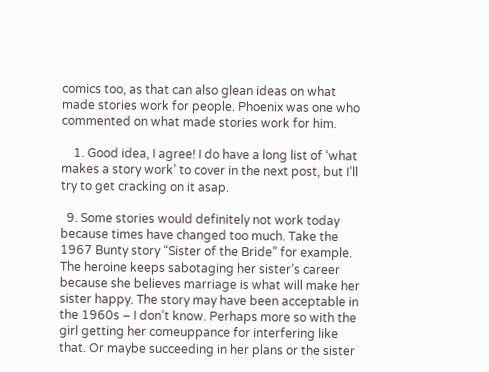comics too, as that can also glean ideas on what made stories work for people. Phoenix was one who commented on what made stories work for him.

    1. Good idea, I agree! I do have a long list of ‘what makes a story work’ to cover in the next post, but I’ll try to get cracking on it asap.

  9. Some stories would definitely not work today because times have changed too much. Take the 1967 Bunty story “Sister of the Bride” for example. The heroine keeps sabotaging her sister’s career because she believes marriage is what will make her sister happy. The story may have been acceptable in the 1960s – I don’t know. Perhaps more so with the girl getting her comeuppance for interfering like that. Or maybe succeeding in her plans or the sister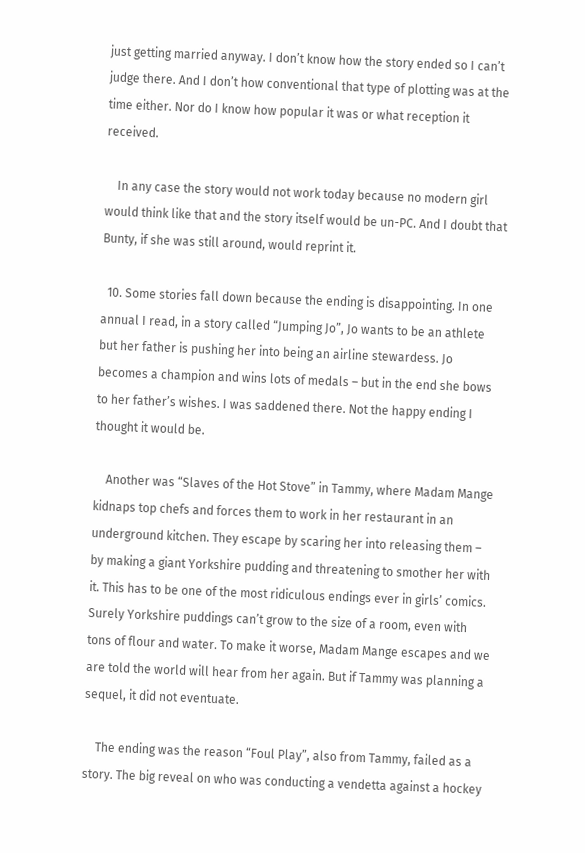just getting married anyway. I don’t know how the story ended so I can’t judge there. And I don’t how conventional that type of plotting was at the time either. Nor do I know how popular it was or what reception it received.

    In any case the story would not work today because no modern girl would think like that and the story itself would be un-PC. And I doubt that Bunty, if she was still around, would reprint it.

  10. Some stories fall down because the ending is disappointing. In one annual I read, in a story called “Jumping Jo”, Jo wants to be an athlete but her father is pushing her into being an airline stewardess. Jo becomes a champion and wins lots of medals – but in the end she bows to her father’s wishes. I was saddened there. Not the happy ending I thought it would be.

    Another was “Slaves of the Hot Stove” in Tammy, where Madam Mange kidnaps top chefs and forces them to work in her restaurant in an underground kitchen. They escape by scaring her into releasing them – by making a giant Yorkshire pudding and threatening to smother her with it. This has to be one of the most ridiculous endings ever in girls’ comics. Surely Yorkshire puddings can’t grow to the size of a room, even with tons of flour and water. To make it worse, Madam Mange escapes and we are told the world will hear from her again. But if Tammy was planning a sequel, it did not eventuate.

    The ending was the reason “Foul Play”, also from Tammy, failed as a story. The big reveal on who was conducting a vendetta against a hockey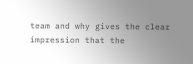team and why gives the clear impression that the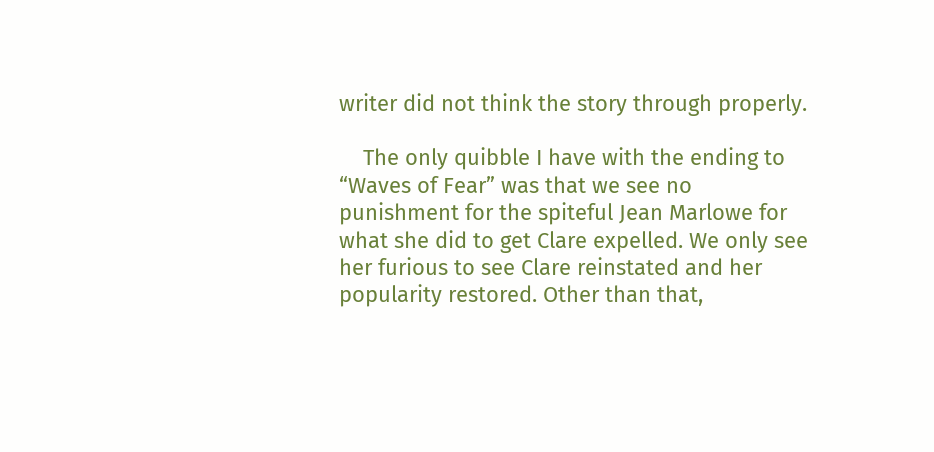writer did not think the story through properly.

    The only quibble I have with the ending to “Waves of Fear” was that we see no punishment for the spiteful Jean Marlowe for what she did to get Clare expelled. We only see her furious to see Clare reinstated and her popularity restored. Other than that,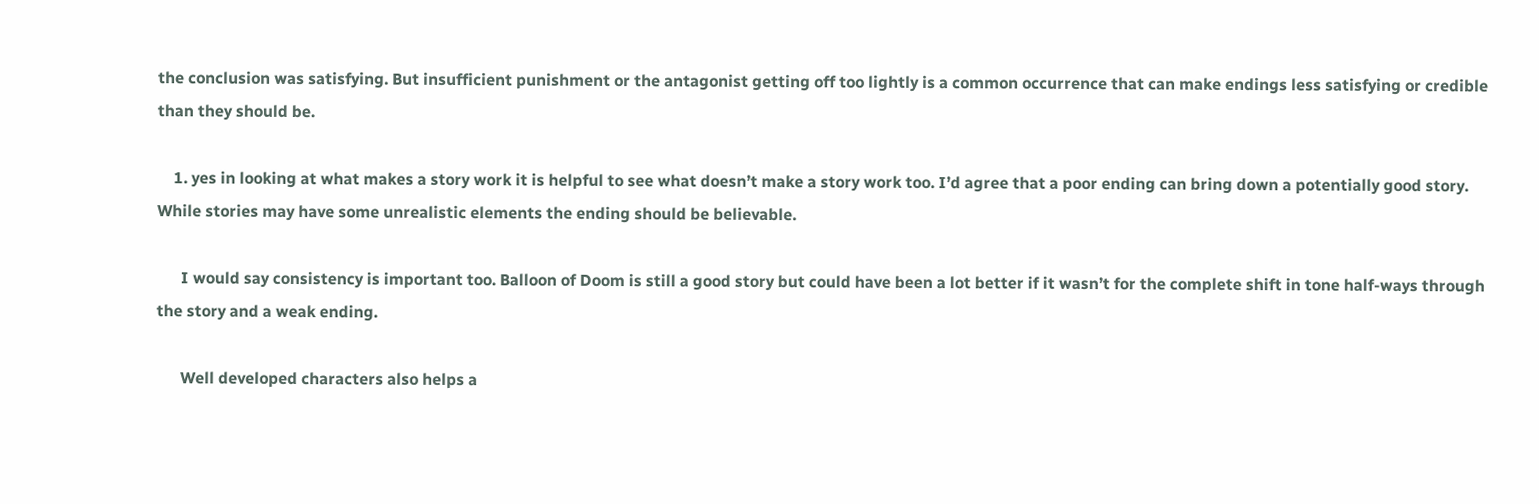the conclusion was satisfying. But insufficient punishment or the antagonist getting off too lightly is a common occurrence that can make endings less satisfying or credible than they should be.

    1. yes in looking at what makes a story work it is helpful to see what doesn’t make a story work too. I’d agree that a poor ending can bring down a potentially good story. While stories may have some unrealistic elements the ending should be believable.

      I would say consistency is important too. Balloon of Doom is still a good story but could have been a lot better if it wasn’t for the complete shift in tone half-ways through the story and a weak ending.

      Well developed characters also helps a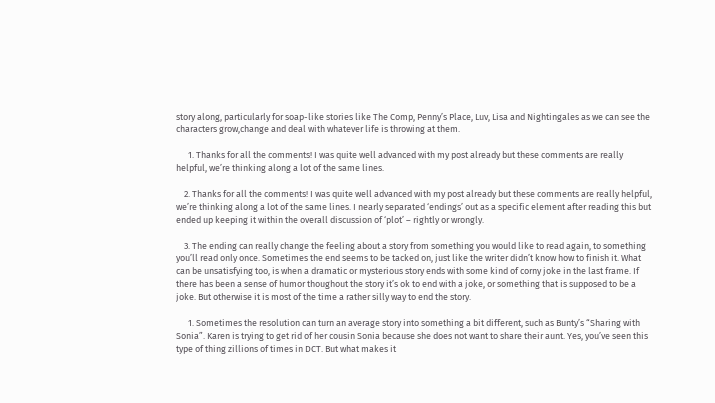story along, particularly for soap-like stories like The Comp, Penny’s Place, Luv, Lisa and Nightingales as we can see the characters grow,change and deal with whatever life is throwing at them.

      1. Thanks for all the comments! I was quite well advanced with my post already but these comments are really helpful, we’re thinking along a lot of the same lines.

    2. Thanks for all the comments! I was quite well advanced with my post already but these comments are really helpful, we’re thinking along a lot of the same lines. I nearly separated ‘endings’ out as a specific element after reading this but ended up keeping it within the overall discussion of ‘plot’ – rightly or wrongly.

    3. The ending can really change the feeling about a story from something you would like to read again, to something you’ll read only once. Sometimes the end seems to be tacked on, just like the writer didn’t know how to finish it. What can be unsatisfying too, is when a dramatic or mysterious story ends with some kind of corny joke in the last frame. If there has been a sense of humor thoughout the story it’s ok to end with a joke, or something that is supposed to be a joke. But otherwise it is most of the time a rather silly way to end the story.

      1. Sometimes the resolution can turn an average story into something a bit different, such as Bunty’s “Sharing with Sonia”. Karen is trying to get rid of her cousin Sonia because she does not want to share their aunt. Yes, you’ve seen this type of thing zillions of times in DCT. But what makes it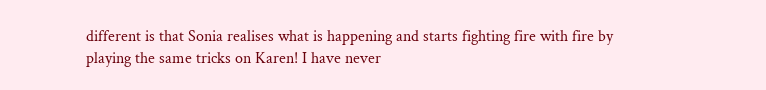different is that Sonia realises what is happening and starts fighting fire with fire by playing the same tricks on Karen! I have never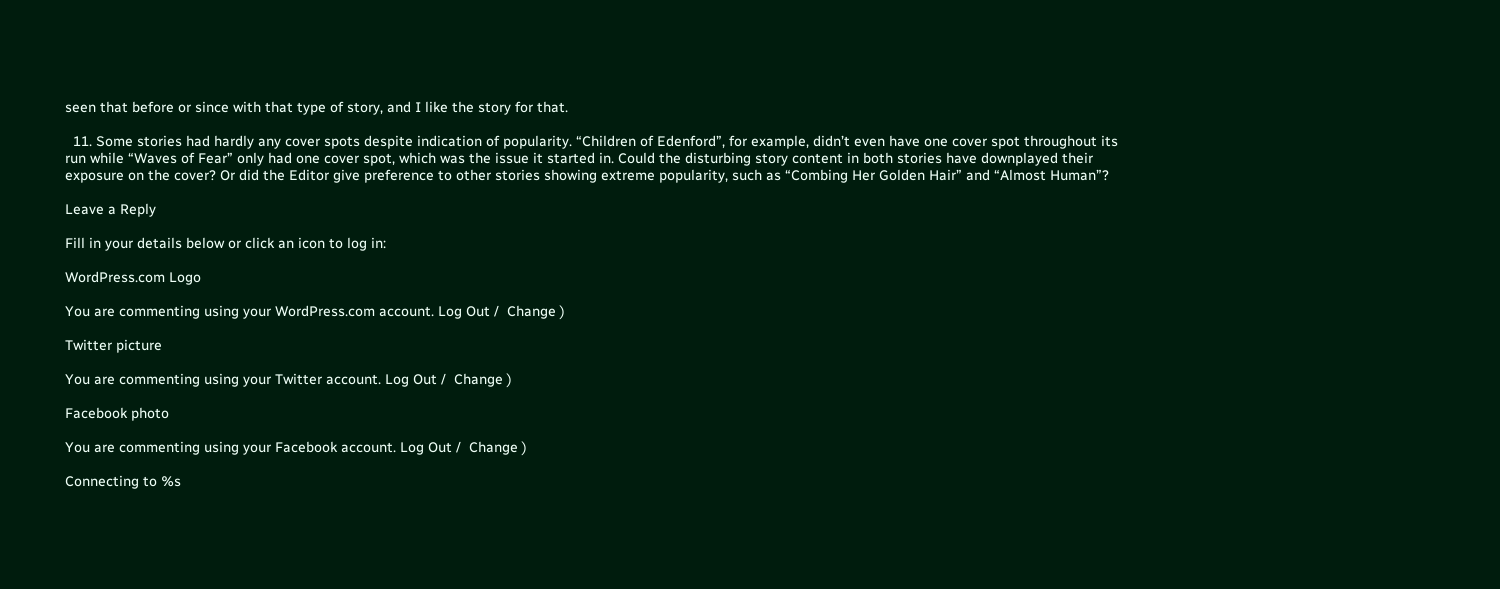seen that before or since with that type of story, and I like the story for that.

  11. Some stories had hardly any cover spots despite indication of popularity. “Children of Edenford”, for example, didn’t even have one cover spot throughout its run while “Waves of Fear” only had one cover spot, which was the issue it started in. Could the disturbing story content in both stories have downplayed their exposure on the cover? Or did the Editor give preference to other stories showing extreme popularity, such as “Combing Her Golden Hair” and “Almost Human”?

Leave a Reply

Fill in your details below or click an icon to log in:

WordPress.com Logo

You are commenting using your WordPress.com account. Log Out /  Change )

Twitter picture

You are commenting using your Twitter account. Log Out /  Change )

Facebook photo

You are commenting using your Facebook account. Log Out /  Change )

Connecting to %s